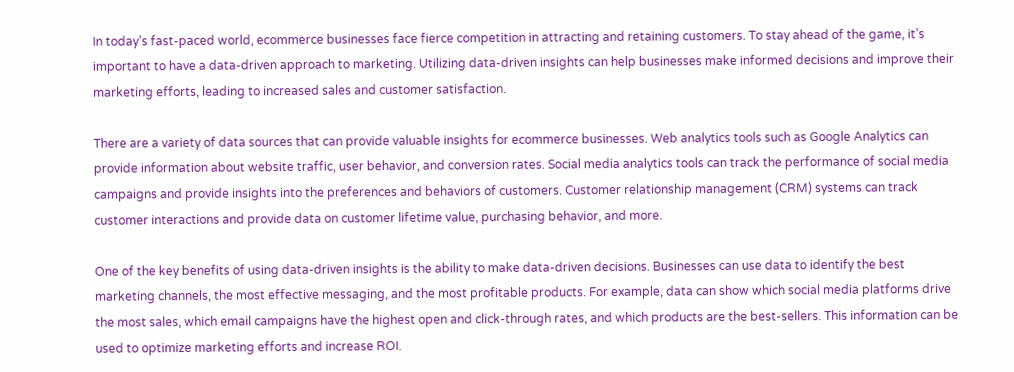In today’s fast-paced world, ecommerce businesses face fierce competition in attracting and retaining customers. To stay ahead of the game, it’s important to have a data-driven approach to marketing. Utilizing data-driven insights can help businesses make informed decisions and improve their marketing efforts, leading to increased sales and customer satisfaction.

There are a variety of data sources that can provide valuable insights for ecommerce businesses. Web analytics tools such as Google Analytics can provide information about website traffic, user behavior, and conversion rates. Social media analytics tools can track the performance of social media campaigns and provide insights into the preferences and behaviors of customers. Customer relationship management (CRM) systems can track customer interactions and provide data on customer lifetime value, purchasing behavior, and more.

One of the key benefits of using data-driven insights is the ability to make data-driven decisions. Businesses can use data to identify the best marketing channels, the most effective messaging, and the most profitable products. For example, data can show which social media platforms drive the most sales, which email campaigns have the highest open and click-through rates, and which products are the best-sellers. This information can be used to optimize marketing efforts and increase ROI.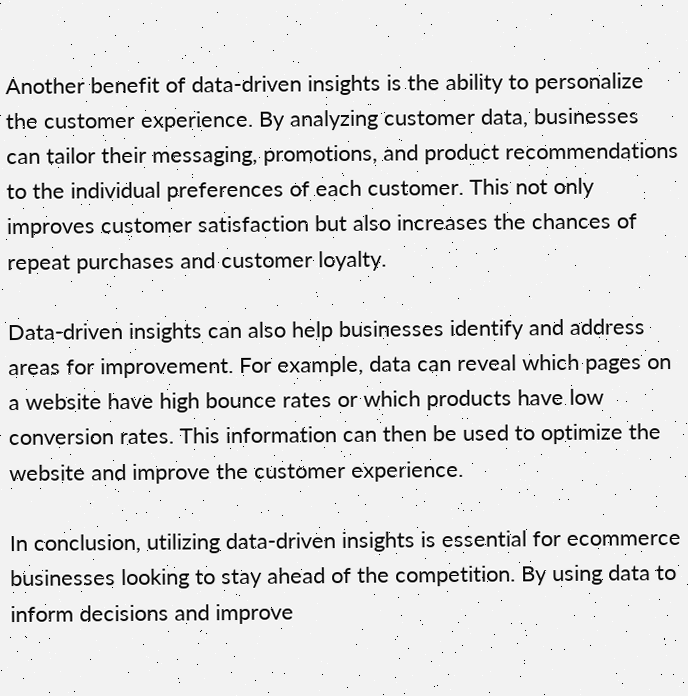Another benefit of data-driven insights is the ability to personalize the customer experience. By analyzing customer data, businesses can tailor their messaging, promotions, and product recommendations to the individual preferences of each customer. This not only improves customer satisfaction but also increases the chances of repeat purchases and customer loyalty.

Data-driven insights can also help businesses identify and address areas for improvement. For example, data can reveal which pages on a website have high bounce rates or which products have low conversion rates. This information can then be used to optimize the website and improve the customer experience.

In conclusion, utilizing data-driven insights is essential for ecommerce businesses looking to stay ahead of the competition. By using data to inform decisions and improve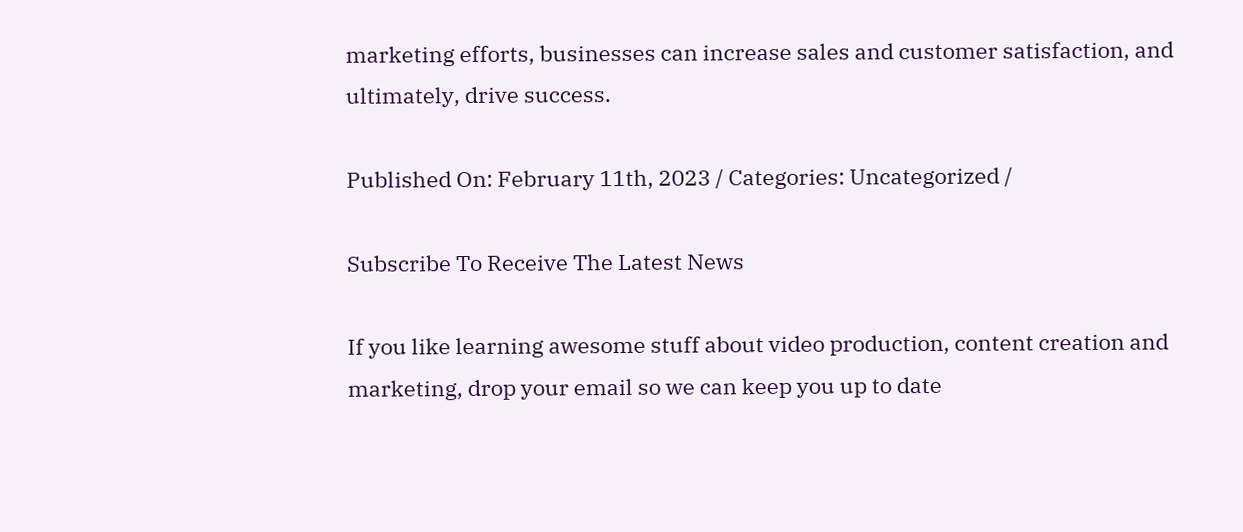marketing efforts, businesses can increase sales and customer satisfaction, and ultimately, drive success.

Published On: February 11th, 2023 / Categories: Uncategorized /

Subscribe To Receive The Latest News

If you like learning awesome stuff about video production, content creation and marketing, drop your email so we can keep you up to date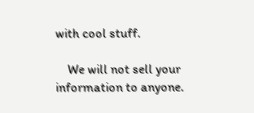with cool stuff.

    We will not sell your information to anyone.